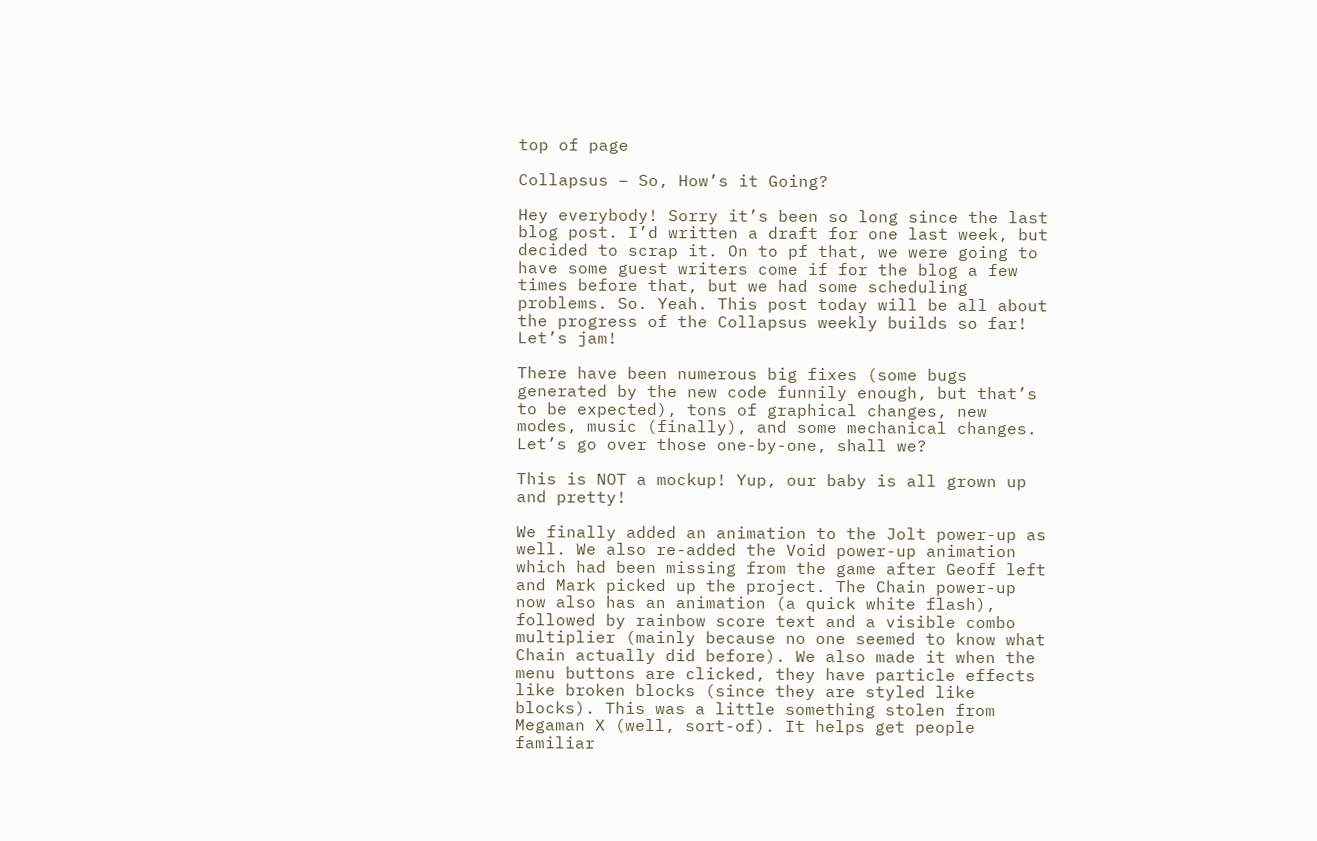top of page

Collapsus – So, How’s it Going?

Hey everybody! Sorry it’s been so long since the last blog post. I’d written a draft for one last week, but decided to scrap it. On to pf that, we were going to have some guest writers come if for the blog a few times before that, but we had some scheduling problems. So. Yeah. This post today will be all about the progress of the Collapsus weekly builds so far! Let’s jam!

There have been numerous big fixes (some bugs generated by the new code funnily enough, but that’s to be expected), tons of graphical changes, new modes, music (finally), and some mechanical changes. Let’s go over those one-by-one, shall we?

This is NOT a mockup! Yup, our baby is all grown up and pretty!

We finally added an animation to the Jolt power-up as well. We also re-added the Void power-up animation which had been missing from the game after Geoff left and Mark picked up the project. The Chain power-up now also has an animation (a quick white flash), followed by rainbow score text and a visible combo multiplier (mainly because no one seemed to know what Chain actually did before). We also made it when the menu buttons are clicked, they have particle effects like broken blocks (since they are styled like blocks). This was a little something stolen from Megaman X (well, sort-of). It helps get people familiar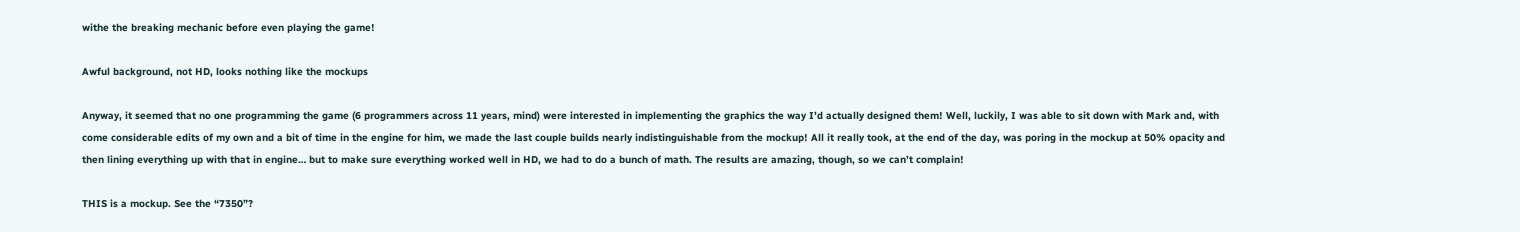withe the breaking mechanic before even playing the game!

Awful background, not HD, looks nothing like the mockups

Anyway, it seemed that no one programming the game (6 programmers across 11 years, mind) were interested in implementing the graphics the way I’d actually designed them! Well, luckily, I was able to sit down with Mark and, with come considerable edits of my own and a bit of time in the engine for him, we made the last couple builds nearly indistinguishable from the mockup! All it really took, at the end of the day, was poring in the mockup at 50% opacity and then lining everything up with that in engine… but to make sure everything worked well in HD, we had to do a bunch of math. The results are amazing, though, so we can’t complain!

THIS is a mockup. See the “7350”?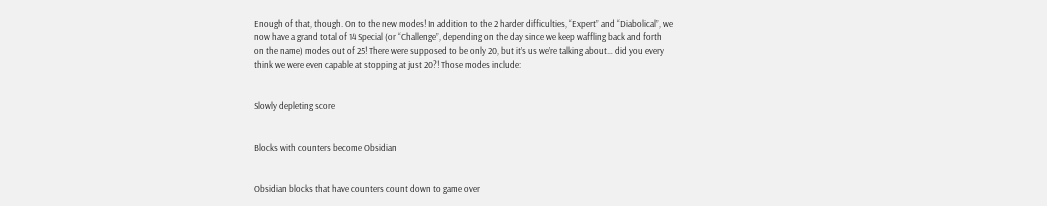Enough of that, though. On to the new modes! In addition to the 2 harder difficulties, “Expert” and “Diabolical”, we now have a grand total of 14 Special (or “Challenge”, depending on the day since we keep waffling back and forth on the name) modes out of 25! There were supposed to be only 20, but it’s us we’re talking about… did you every think we were even capable at stopping at just 20?! Those modes include:


Slowly depleting score


Blocks with counters become Obsidian


Obsidian blocks that have counters count down to game over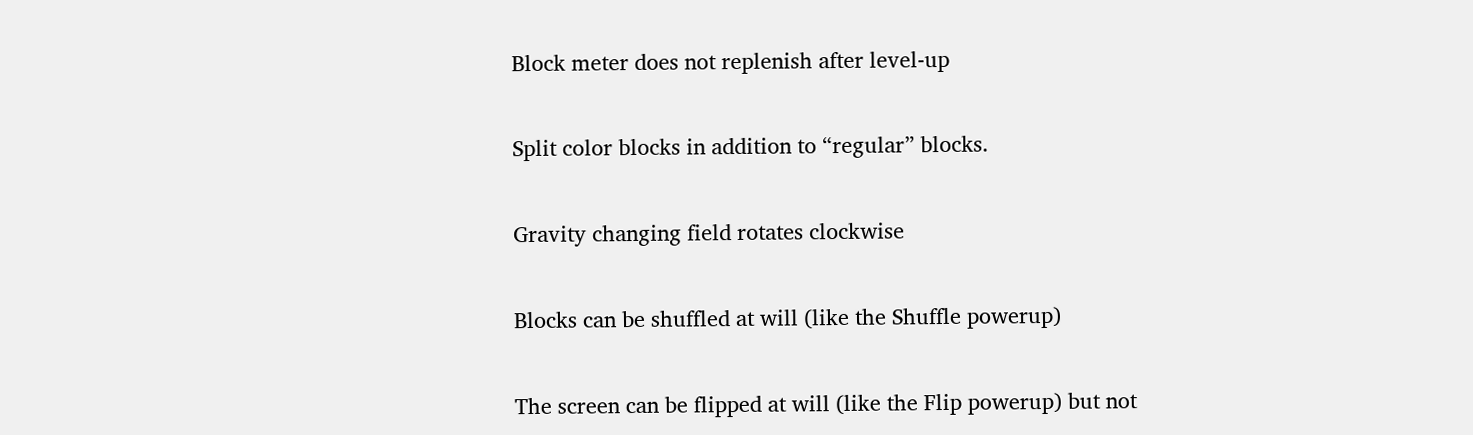Block meter does not replenish after level-up


Split color blocks in addition to “regular” blocks.


Gravity changing field rotates clockwise


Blocks can be shuffled at will (like the Shuffle powerup)


The screen can be flipped at will (like the Flip powerup) but not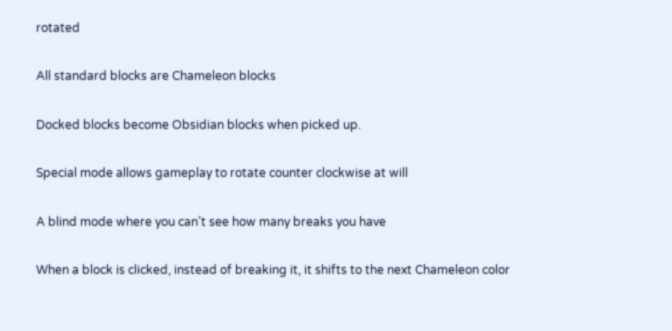rotated


All standard blocks are Chameleon blocks


Docked blocks become Obsidian blocks when picked up.


Special mode allows gameplay to rotate counter clockwise at will


A blind mode where you can’t see how many breaks you have


When a block is clicked, instead of breaking it, it shifts to the next Chameleon color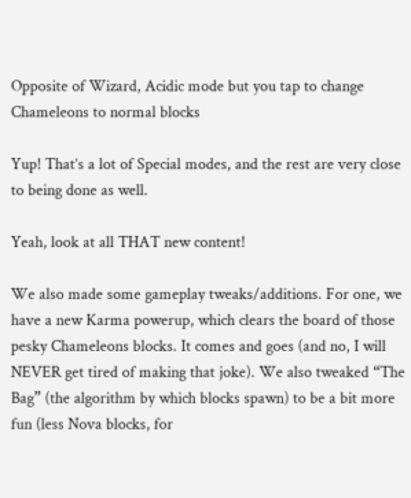Opposite of Wizard, Acidic mode but you tap to change Chameleons to normal blocks

Yup! That’s a lot of Special modes, and the rest are very close to being done as well.

Yeah, look at all THAT new content!

We also made some gameplay tweaks/additions. For one, we have a new Karma powerup, which clears the board of those pesky Chameleons blocks. It comes and goes (and no, I will NEVER get tired of making that joke). We also tweaked “The Bag” (the algorithm by which blocks spawn) to be a bit more fun (less Nova blocks, for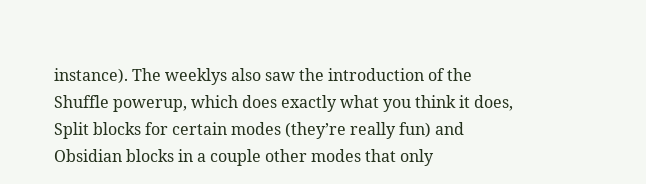instance). The weeklys also saw the introduction of the Shuffle powerup, which does exactly what you think it does, Split blocks for certain modes (they’re really fun) and Obsidian blocks in a couple other modes that only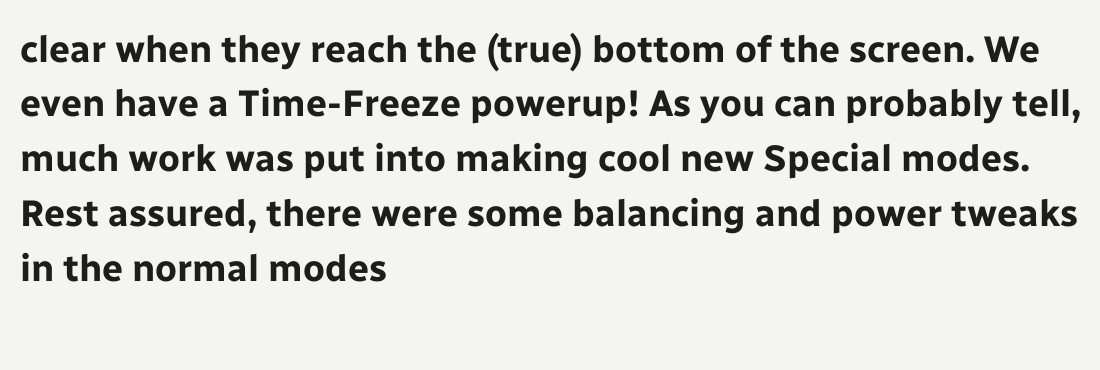clear when they reach the (true) bottom of the screen. We even have a Time-Freeze powerup! As you can probably tell, much work was put into making cool new Special modes. Rest assured, there were some balancing and power tweaks in the normal modes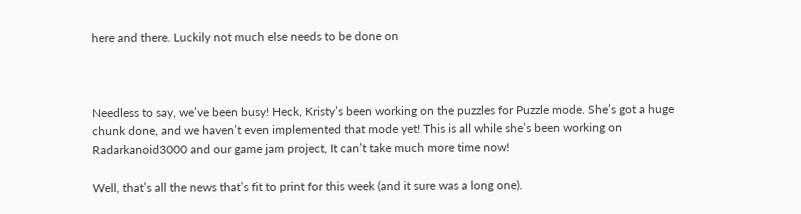here and there. Luckily not much else needs to be done on



Needless to say, we’ve been busy! Heck, Kristy’s been working on the puzzles for Puzzle mode. She’s got a huge chunk done, and we haven’t even implemented that mode yet! This is all while she’s been working on Radarkanoid3000 and our game jam project, It can’t take much more time now!

Well, that’s all the news that’s fit to print for this week (and it sure was a long one).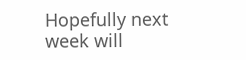Hopefully next week will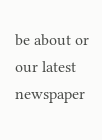be about or our latest newspaper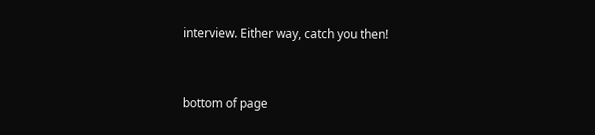interview. Either way, catch you then!


bottom of page